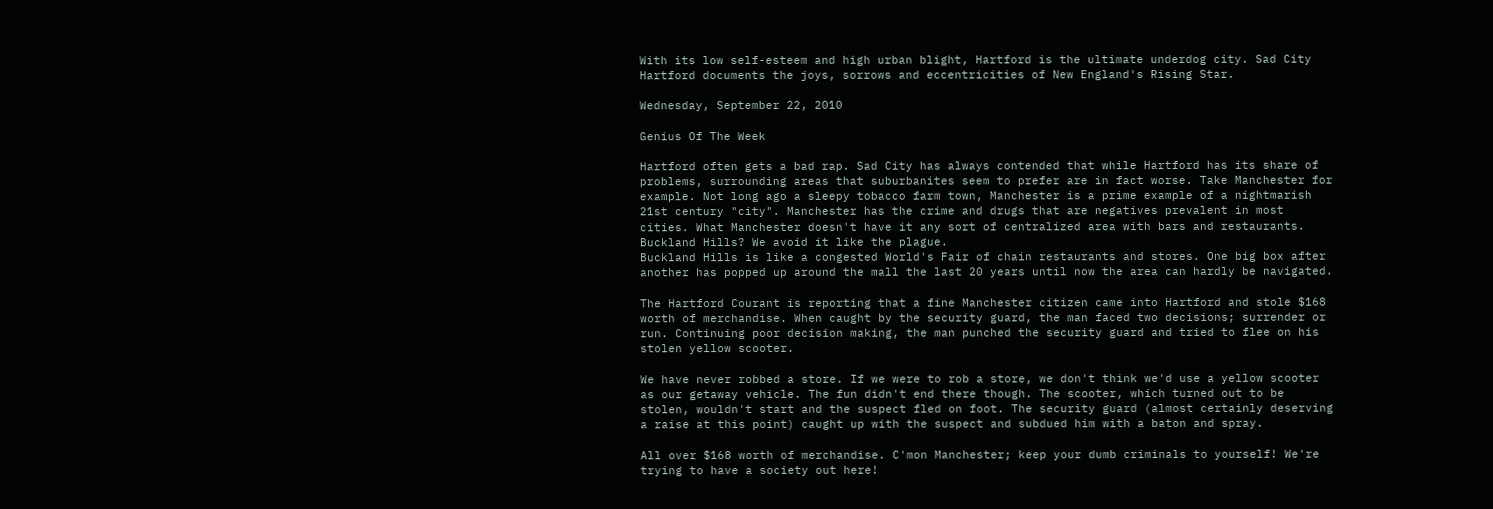With its low self-esteem and high urban blight, Hartford is the ultimate underdog city. Sad City Hartford documents the joys, sorrows and eccentricities of New England's Rising Star.

Wednesday, September 22, 2010

Genius Of The Week

Hartford often gets a bad rap. Sad City has always contended that while Hartford has its share of problems, surrounding areas that suburbanites seem to prefer are in fact worse. Take Manchester for example. Not long ago a sleepy tobacco farm town, Manchester is a prime example of a nightmarish 21st century "city". Manchester has the crime and drugs that are negatives prevalent in most cities. What Manchester doesn't have it any sort of centralized area with bars and restaurants. Buckland Hills? We avoid it like the plague.
Buckland Hills is like a congested World's Fair of chain restaurants and stores. One big box after another has popped up around the mall the last 20 years until now the area can hardly be navigated.

The Hartford Courant is reporting that a fine Manchester citizen came into Hartford and stole $168 worth of merchandise. When caught by the security guard, the man faced two decisions; surrender or run. Continuing poor decision making, the man punched the security guard and tried to flee on his stolen yellow scooter.

We have never robbed a store. If we were to rob a store, we don't think we'd use a yellow scooter as our getaway vehicle. The fun didn't end there though. The scooter, which turned out to be stolen, wouldn't start and the suspect fled on foot. The security guard (almost certainly deserving a raise at this point) caught up with the suspect and subdued him with a baton and spray.

All over $168 worth of merchandise. C'mon Manchester; keep your dumb criminals to yourself! We're trying to have a society out here!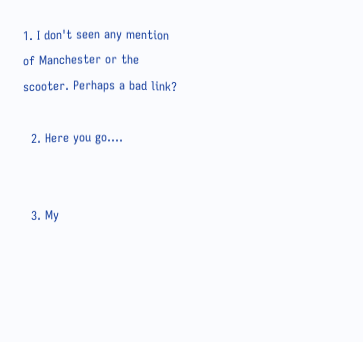1. I don't seen any mention of Manchester or the scooter. Perhaps a bad link?

  2. Here you go....


  3. My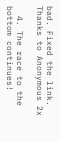bad. Fixed the link. Thanks to Anonymous 2x

  4. The race to the bottom continues!